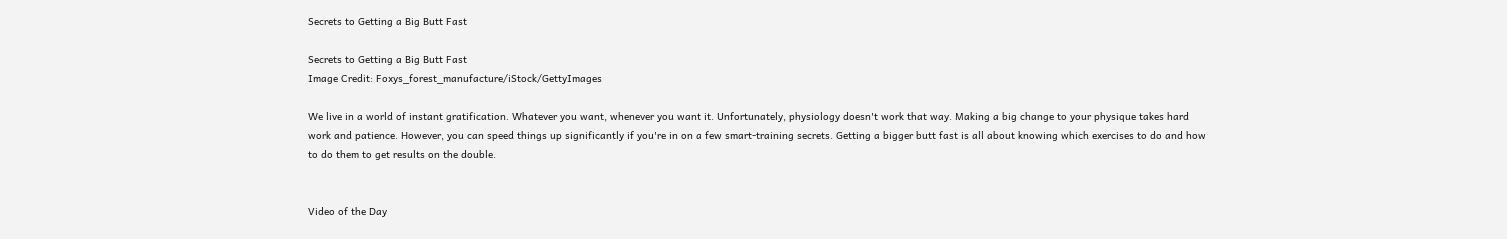Secrets to Getting a Big Butt Fast

Secrets to Getting a Big Butt Fast
Image Credit: Foxys_forest_manufacture/iStock/GettyImages

We live in a world of instant gratification. Whatever you want, whenever you want it. Unfortunately, physiology doesn't work that way. Making a big change to your physique takes hard work and patience. However, you can speed things up significantly if you're in on a few smart-training secrets. Getting a bigger butt fast is all about knowing which exercises to do and how to do them to get results on the double.


Video of the Day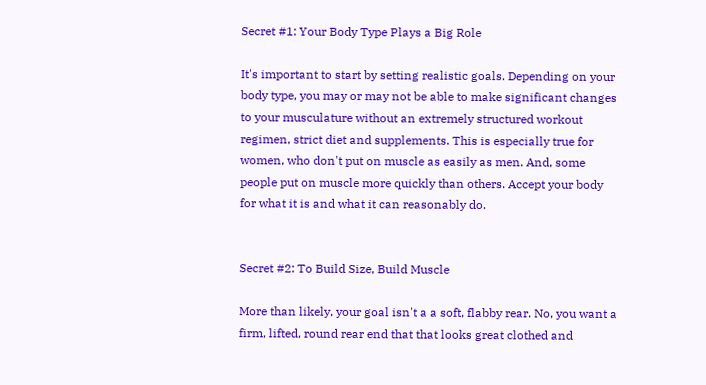Secret #1: Your Body Type Plays a Big Role

It's important to start by setting realistic goals. Depending on your body type, you may or may not be able to make significant changes to your musculature without an extremely structured workout regimen, strict diet and supplements. This is especially true for women, who don't put on muscle as easily as men. And, some people put on muscle more quickly than others. Accept your body for what it is and what it can reasonably do.


Secret #2: To Build Size, Build Muscle

More than likely, your goal isn't a a soft, flabby rear. No, you want a firm, lifted, round rear end that that looks great clothed and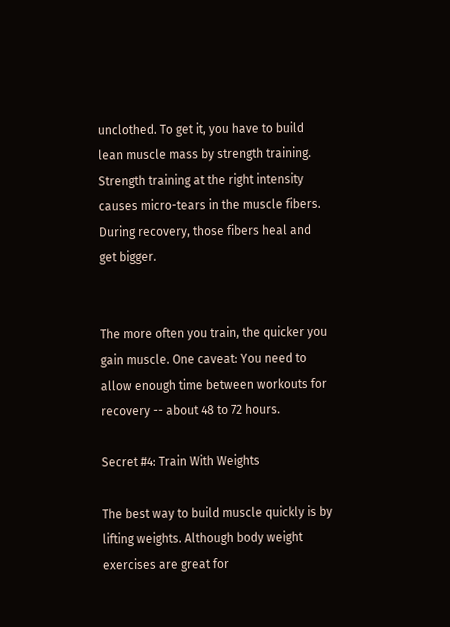unclothed. To get it, you have to build lean muscle mass by strength training. Strength training at the right intensity causes micro-tears in the muscle fibers. During recovery, those fibers heal and get bigger.


The more often you train, the quicker you gain muscle. One caveat: You need to allow enough time between workouts for recovery -- about 48 to 72 hours.

Secret #4: Train With Weights

The best way to build muscle quickly is by lifting weights. Although body weight exercises are great for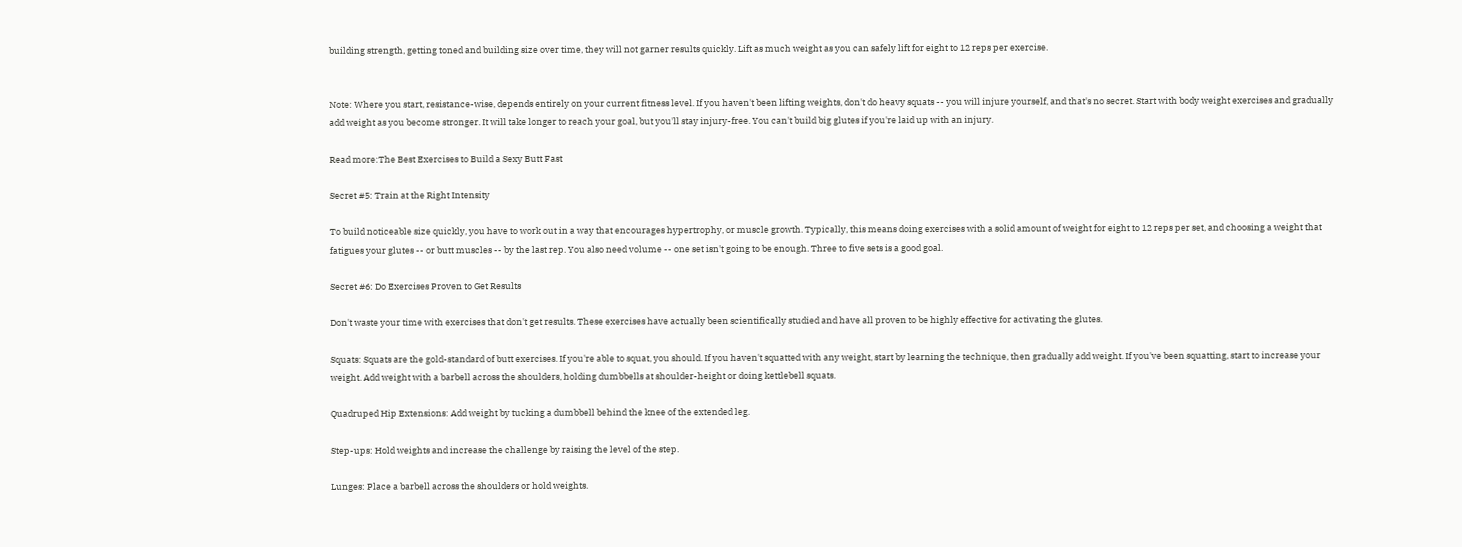building strength, getting toned and building size over time, they will not garner results quickly. Lift as much weight as you can safely lift for eight to 12 reps per exercise.


Note: Where you start, resistance-wise, depends entirely on your current fitness level. If you haven't been lifting weights, don't do heavy squats -- you will injure yourself, and that's no secret. Start with body weight exercises and gradually add weight as you become stronger. It will take longer to reach your goal, but you'll stay injury-free. You can't build big glutes if you're laid up with an injury.

Read more:The Best Exercises to Build a Sexy Butt Fast

Secret #5: Train at the Right Intensity

To build noticeable size quickly, you have to work out in a way that encourages hypertrophy, or muscle growth. Typically, this means doing exercises with a solid amount of weight for eight to 12 reps per set, and choosing a weight that fatigues your glutes -- or butt muscles -- by the last rep. You also need volume -- one set isn't going to be enough. Three to five sets is a good goal.

Secret #6: Do Exercises Proven to Get Results

Don't waste your time with exercises that don't get results. These exercises have actually been scientifically studied and have all proven to be highly effective for activating the glutes.

Squats: Squats are the gold-standard of butt exercises. If you're able to squat, you should. If you haven't squatted with any weight, start by learning the technique, then gradually add weight. If you've been squatting, start to increase your weight. Add weight with a barbell across the shoulders, holding dumbbells at shoulder-height or doing kettlebell squats.

Quadruped Hip Extensions: Add weight by tucking a dumbbell behind the knee of the extended leg.

Step-ups: Hold weights and increase the challenge by raising the level of the step.

Lunges: Place a barbell across the shoulders or hold weights.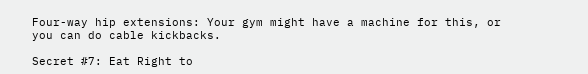Four-way hip extensions: Your gym might have a machine for this, or you can do cable kickbacks.

Secret #7: Eat Right to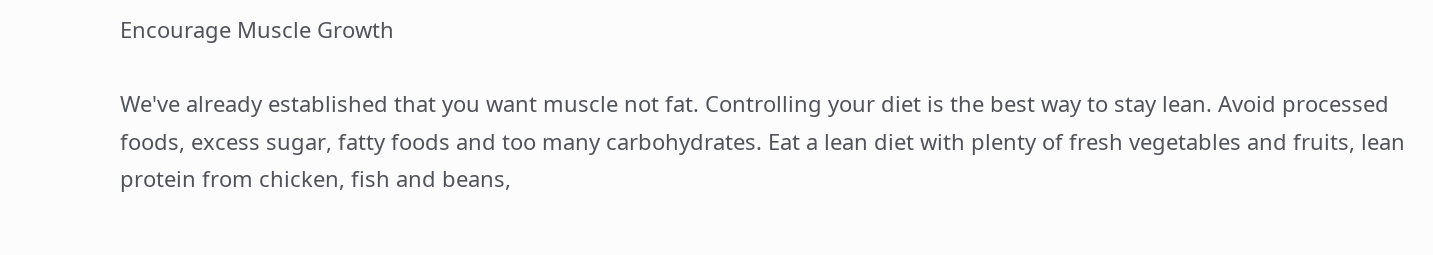Encourage Muscle Growth

We've already established that you want muscle not fat. Controlling your diet is the best way to stay lean. Avoid processed foods, excess sugar, fatty foods and too many carbohydrates. Eat a lean diet with plenty of fresh vegetables and fruits, lean protein from chicken, fish and beans,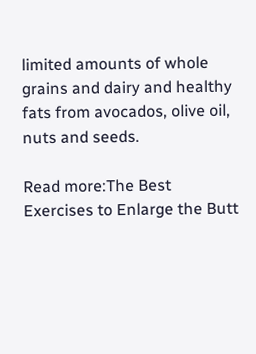limited amounts of whole grains and dairy and healthy fats from avocados, olive oil, nuts and seeds.

Read more:The Best Exercises to Enlarge the Butt